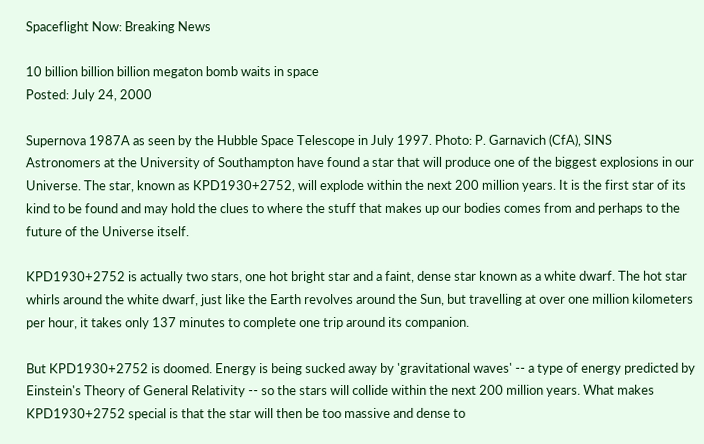Spaceflight Now: Breaking News

10 billion billion billion megaton bomb waits in space
Posted: July 24, 2000

Supernova 1987A as seen by the Hubble Space Telescope in July 1997. Photo: P. Garnavich (CfA), SINS
Astronomers at the University of Southampton have found a star that will produce one of the biggest explosions in our Universe. The star, known as KPD1930+2752, will explode within the next 200 million years. It is the first star of its kind to be found and may hold the clues to where the stuff that makes up our bodies comes from and perhaps to the future of the Universe itself.

KPD1930+2752 is actually two stars, one hot bright star and a faint, dense star known as a white dwarf. The hot star whirls around the white dwarf, just like the Earth revolves around the Sun, but travelling at over one million kilometers per hour, it takes only 137 minutes to complete one trip around its companion.

But KPD1930+2752 is doomed. Energy is being sucked away by 'gravitational waves' -- a type of energy predicted by Einstein's Theory of General Relativity -- so the stars will collide within the next 200 million years. What makes KPD1930+2752 special is that the star will then be too massive and dense to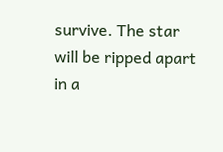survive. The star will be ripped apart in a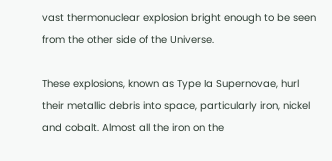vast thermonuclear explosion bright enough to be seen from the other side of the Universe.

These explosions, known as Type Ia Supernovae, hurl their metallic debris into space, particularly iron, nickel and cobalt. Almost all the iron on the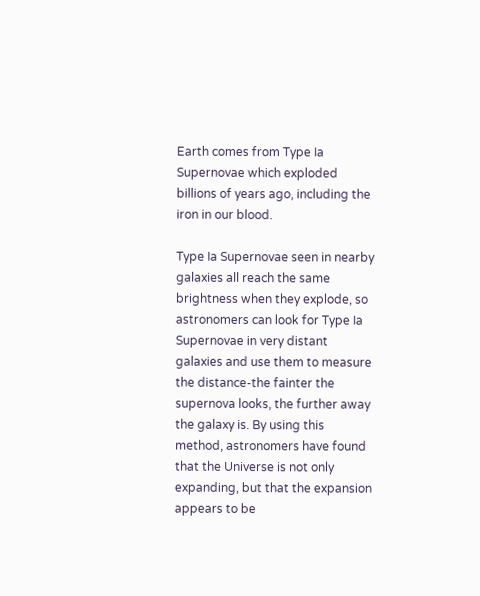Earth comes from Type Ia Supernovae which exploded billions of years ago, including the iron in our blood.

Type Ia Supernovae seen in nearby galaxies all reach the same brightness when they explode, so astronomers can look for Type Ia Supernovae in very distant galaxies and use them to measure the distance-the fainter the supernova looks, the further away the galaxy is. By using this method, astronomers have found that the Universe is not only expanding, but that the expansion appears to be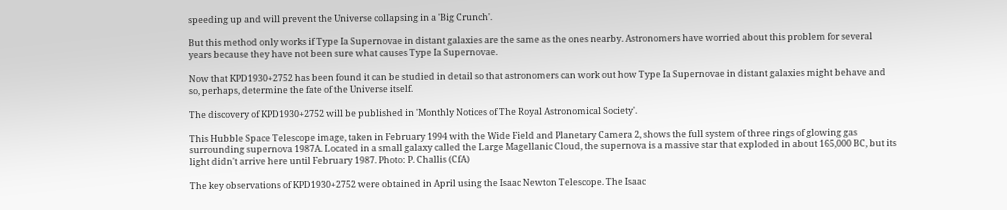speeding up and will prevent the Universe collapsing in a 'Big Crunch'.

But this method only works if Type Ia Supernovae in distant galaxies are the same as the ones nearby. Astronomers have worried about this problem for several years because they have not been sure what causes Type Ia Supernovae.

Now that KPD1930+2752 has been found it can be studied in detail so that astronomers can work out how Type Ia Supernovae in distant galaxies might behave and so, perhaps, determine the fate of the Universe itself.

The discovery of KPD1930+2752 will be published in 'Monthly Notices of The Royal Astronomical Society'.

This Hubble Space Telescope image, taken in February 1994 with the Wide Field and Planetary Camera 2, shows the full system of three rings of glowing gas surrounding supernova 1987A. Located in a small galaxy called the Large Magellanic Cloud, the supernova is a massive star that exploded in about 165,000 BC, but its light didn't arrive here until February 1987. Photo: P. Challis (CfA)

The key observations of KPD1930+2752 were obtained in April using the Isaac Newton Telescope. The Isaac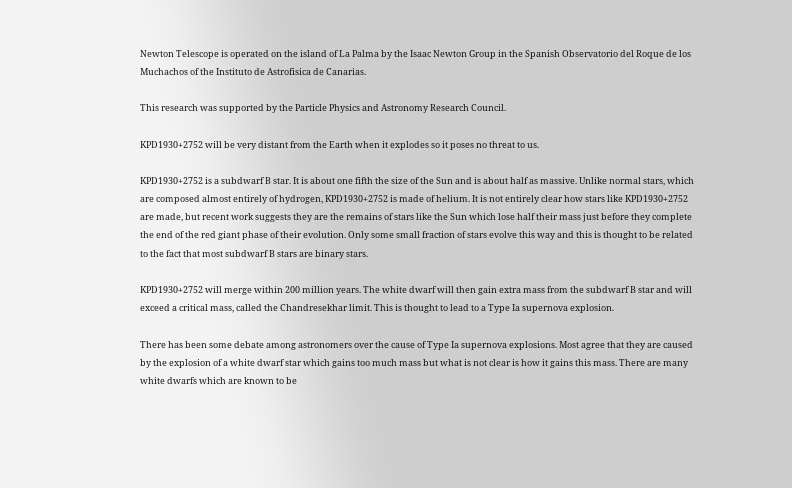Newton Telescope is operated on the island of La Palma by the Isaac Newton Group in the Spanish Observatorio del Roque de los Muchachos of the Instituto de Astrofisica de Canarias.

This research was supported by the Particle Physics and Astronomy Research Council.

KPD1930+2752 will be very distant from the Earth when it explodes so it poses no threat to us.

KPD1930+2752 is a subdwarf B star. It is about one fifth the size of the Sun and is about half as massive. Unlike normal stars, which are composed almost entirely of hydrogen, KPD1930+2752 is made of helium. It is not entirely clear how stars like KPD1930+2752 are made, but recent work suggests they are the remains of stars like the Sun which lose half their mass just before they complete the end of the red giant phase of their evolution. Only some small fraction of stars evolve this way and this is thought to be related to the fact that most subdwarf B stars are binary stars.

KPD1930+2752 will merge within 200 million years. The white dwarf will then gain extra mass from the subdwarf B star and will exceed a critical mass, called the Chandresekhar limit. This is thought to lead to a Type Ia supernova explosion.

There has been some debate among astronomers over the cause of Type Ia supernova explosions. Most agree that they are caused by the explosion of a white dwarf star which gains too much mass but what is not clear is how it gains this mass. There are many white dwarfs which are known to be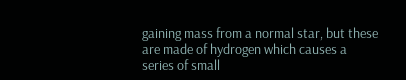gaining mass from a normal star, but these are made of hydrogen which causes a series of small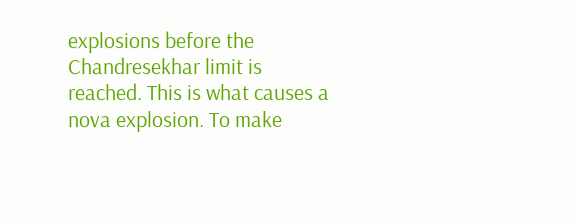explosions before the Chandresekhar limit is reached. This is what causes a nova explosion. To make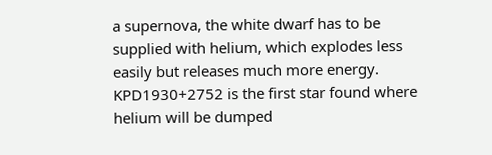a supernova, the white dwarf has to be supplied with helium, which explodes less easily but releases much more energy. KPD1930+2752 is the first star found where helium will be dumped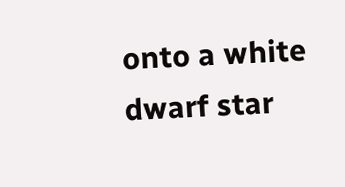onto a white dwarf star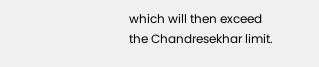which will then exceed the Chandresekhar limit.